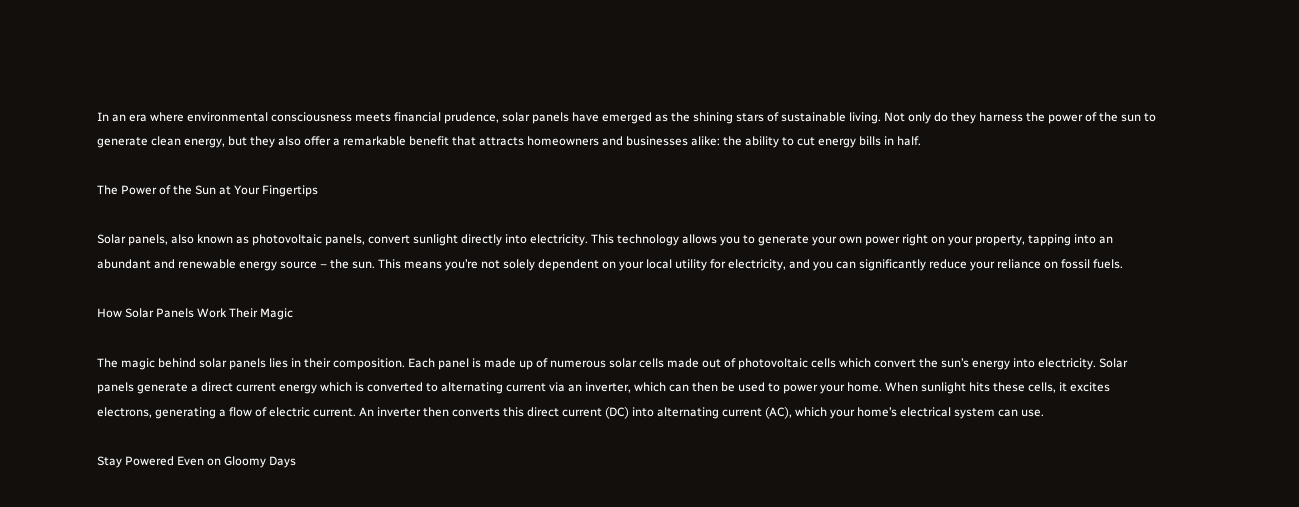In an era where environmental consciousness meets financial prudence, solar panels have emerged as the shining stars of sustainable living. Not only do they harness the power of the sun to generate clean energy, but they also offer a remarkable benefit that attracts homeowners and businesses alike: the ability to cut energy bills in half.

The Power of the Sun at Your Fingertips

Solar panels, also known as photovoltaic panels, convert sunlight directly into electricity. This technology allows you to generate your own power right on your property, tapping into an abundant and renewable energy source – the sun. This means you’re not solely dependent on your local utility for electricity, and you can significantly reduce your reliance on fossil fuels.

How Solar Panels Work Their Magic

The magic behind solar panels lies in their composition. Each panel is made up of numerous solar cells made out of photovoltaic cells which convert the sun’s energy into electricity. Solar panels generate a direct current energy which is converted to alternating current via an inverter, which can then be used to power your home. When sunlight hits these cells, it excites electrons, generating a flow of electric current. An inverter then converts this direct current (DC) into alternating current (AC), which your home’s electrical system can use.

Stay Powered Even on Gloomy Days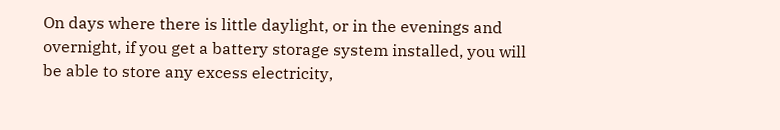On days where there is little daylight, or in the evenings and overnight, if you get a battery storage system installed, you will be able to store any excess electricity,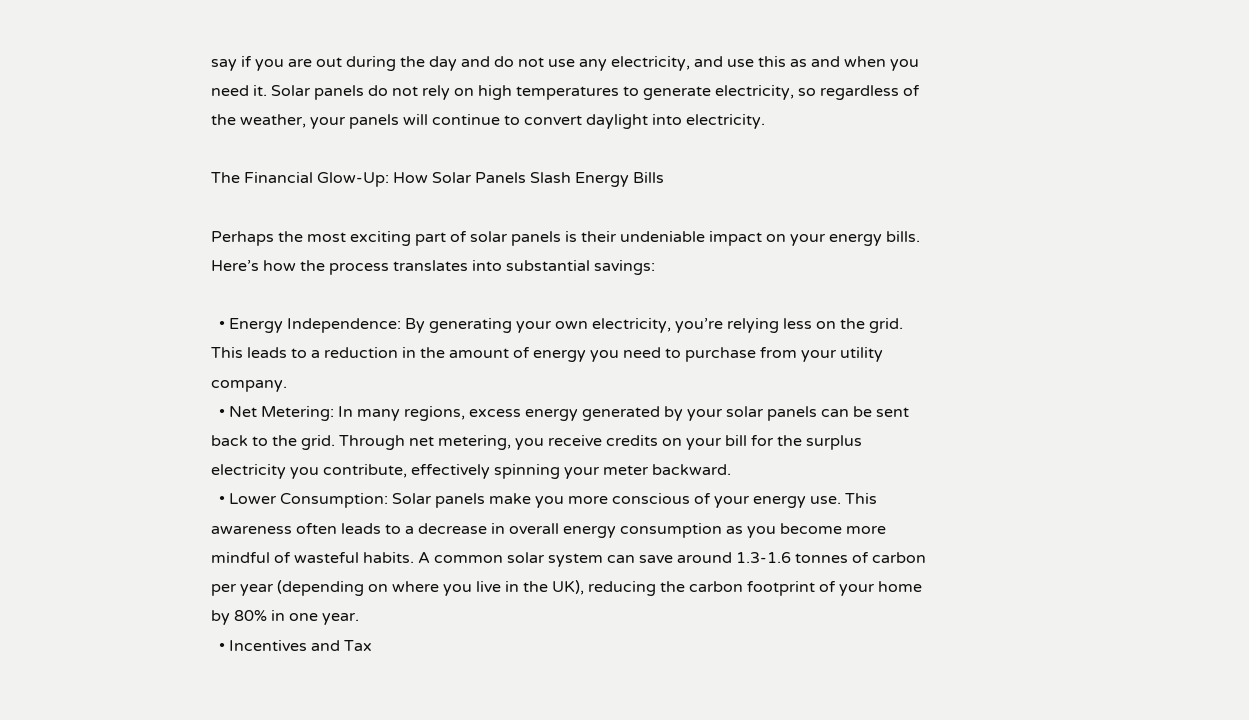say if you are out during the day and do not use any electricity, and use this as and when you need it. Solar panels do not rely on high temperatures to generate electricity, so regardless of the weather, your panels will continue to convert daylight into electricity.

The Financial Glow-Up: How Solar Panels Slash Energy Bills

Perhaps the most exciting part of solar panels is their undeniable impact on your energy bills. Here’s how the process translates into substantial savings:

  • Energy Independence: By generating your own electricity, you’re relying less on the grid. This leads to a reduction in the amount of energy you need to purchase from your utility company.
  • Net Metering: In many regions, excess energy generated by your solar panels can be sent back to the grid. Through net metering, you receive credits on your bill for the surplus electricity you contribute, effectively spinning your meter backward.
  • Lower Consumption: Solar panels make you more conscious of your energy use. This awareness often leads to a decrease in overall energy consumption as you become more mindful of wasteful habits. A common solar system can save around 1.3-1.6 tonnes of carbon per year (depending on where you live in the UK), reducing the carbon footprint of your home by 80% in one year.
  • Incentives and Tax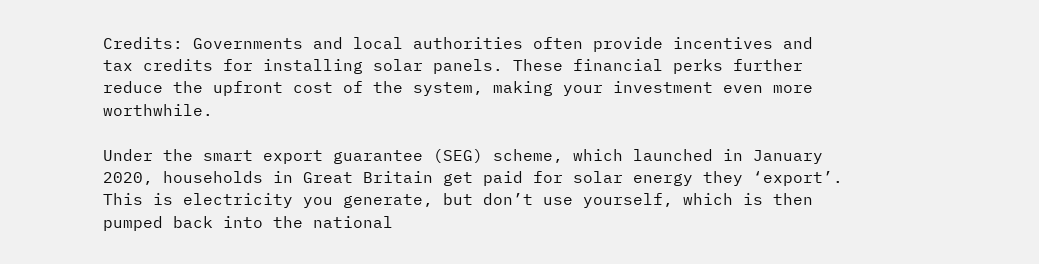Credits: Governments and local authorities often provide incentives and tax credits for installing solar panels. These financial perks further reduce the upfront cost of the system, making your investment even more worthwhile.

Under the smart export guarantee (SEG) scheme, which launched in January 2020, households in Great Britain get paid for solar energy they ‘export’. This is electricity you generate, but don’t use yourself, which is then pumped back into the national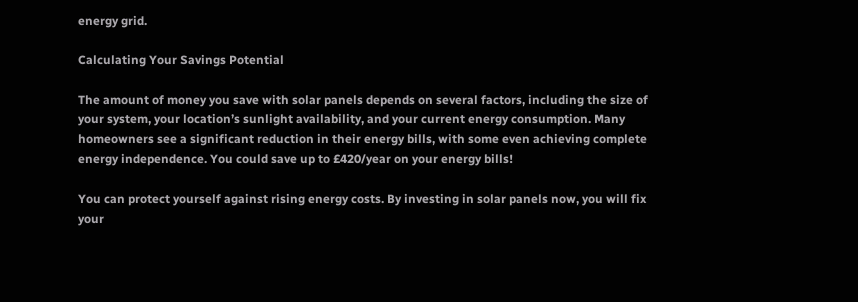energy grid.

Calculating Your Savings Potential

The amount of money you save with solar panels depends on several factors, including the size of your system, your location’s sunlight availability, and your current energy consumption. Many homeowners see a significant reduction in their energy bills, with some even achieving complete energy independence. You could save up to £420/year on your energy bills!

You can protect yourself against rising energy costs. By investing in solar panels now, you will fix your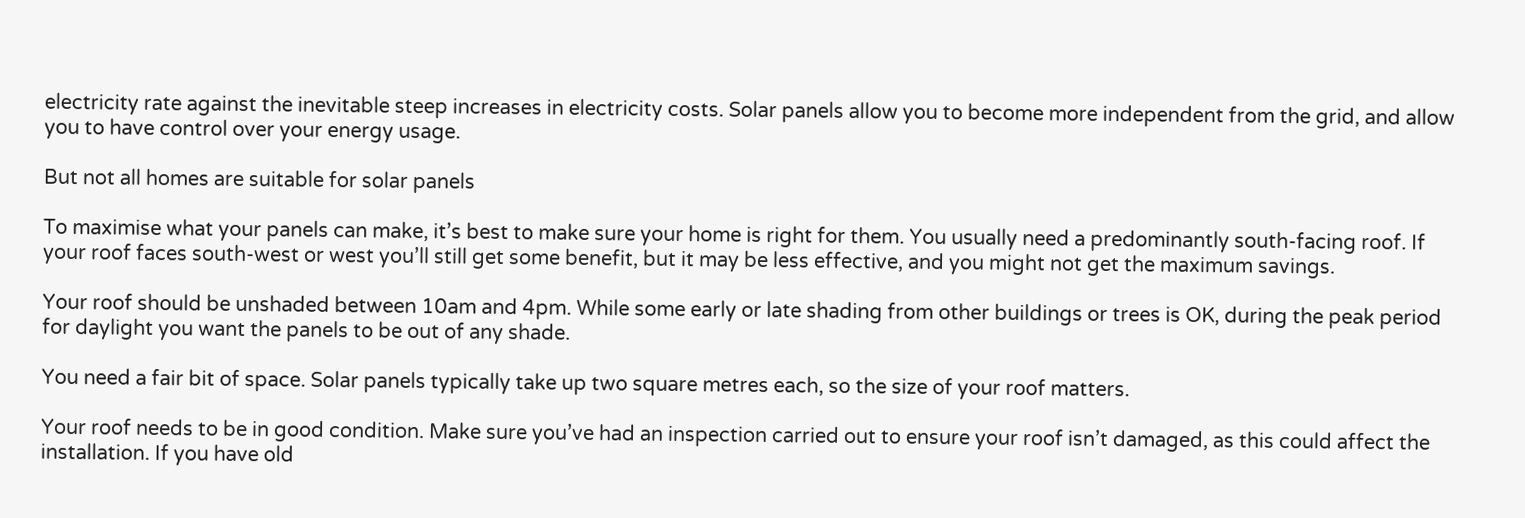electricity rate against the inevitable steep increases in electricity costs. Solar panels allow you to become more independent from the grid, and allow you to have control over your energy usage.

But not all homes are suitable for solar panels

To maximise what your panels can make, it’s best to make sure your home is right for them. You usually need a predominantly south-facing roof. If your roof faces south-west or west you’ll still get some benefit, but it may be less effective, and you might not get the maximum savings.

Your roof should be unshaded between 10am and 4pm. While some early or late shading from other buildings or trees is OK, during the peak period for daylight you want the panels to be out of any shade.

You need a fair bit of space. Solar panels typically take up two square metres each, so the size of your roof matters.

Your roof needs to be in good condition. Make sure you’ve had an inspection carried out to ensure your roof isn’t damaged, as this could affect the installation. If you have old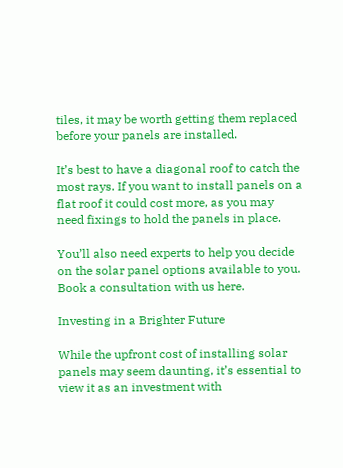tiles, it may be worth getting them replaced before your panels are installed.

It’s best to have a diagonal roof to catch the most rays. If you want to install panels on a flat roof it could cost more, as you may need fixings to hold the panels in place.

You’ll also need experts to help you decide on the solar panel options available to you. Book a consultation with us here.

Investing in a Brighter Future

While the upfront cost of installing solar panels may seem daunting, it’s essential to view it as an investment with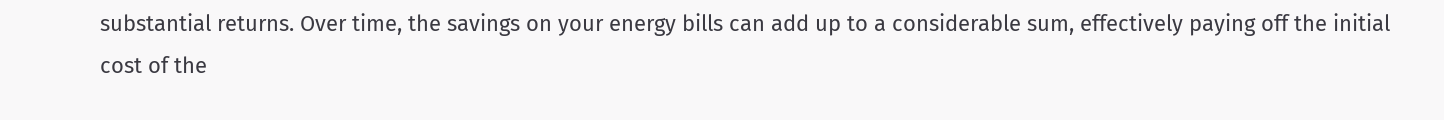substantial returns. Over time, the savings on your energy bills can add up to a considerable sum, effectively paying off the initial cost of the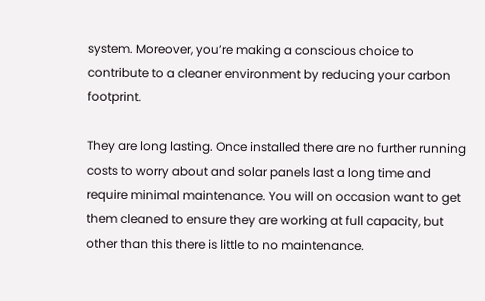system. Moreover, you’re making a conscious choice to contribute to a cleaner environment by reducing your carbon footprint.

They are long lasting. Once installed there are no further running costs to worry about and solar panels last a long time and require minimal maintenance. You will on occasion want to get them cleaned to ensure they are working at full capacity, but other than this there is little to no maintenance.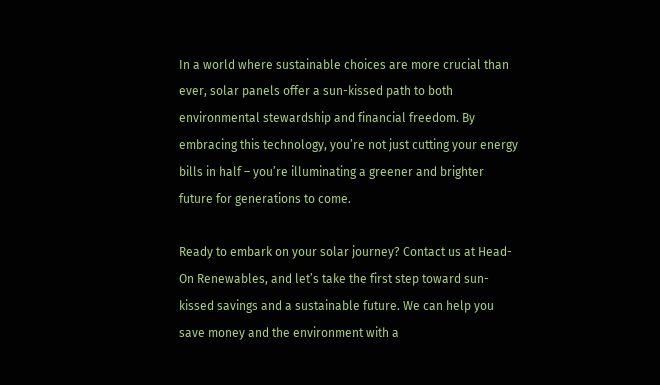In a world where sustainable choices are more crucial than ever, solar panels offer a sun-kissed path to both environmental stewardship and financial freedom. By embracing this technology, you’re not just cutting your energy bills in half – you’re illuminating a greener and brighter future for generations to come.

Ready to embark on your solar journey? Contact us at Head-On Renewables, and let’s take the first step toward sun-kissed savings and a sustainable future. We can help you save money and the environment with a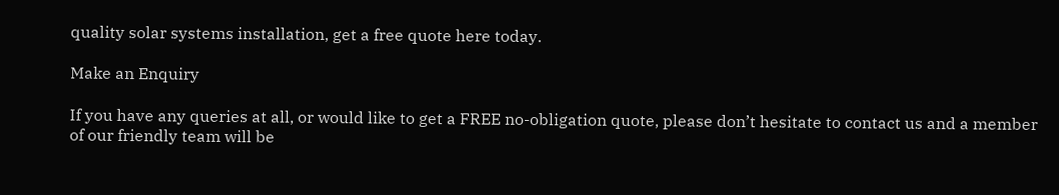quality solar systems installation, get a free quote here today.

Make an Enquiry

If you have any queries at all, or would like to get a FREE no-obligation quote, please don’t hesitate to contact us and a member of our friendly team will be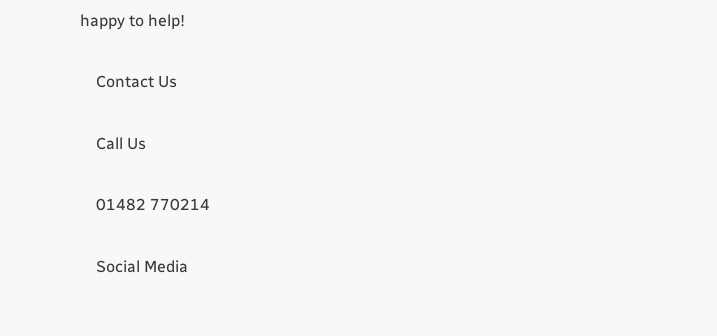happy to help!

    Contact Us

    Call Us

    01482 770214

    Social Media